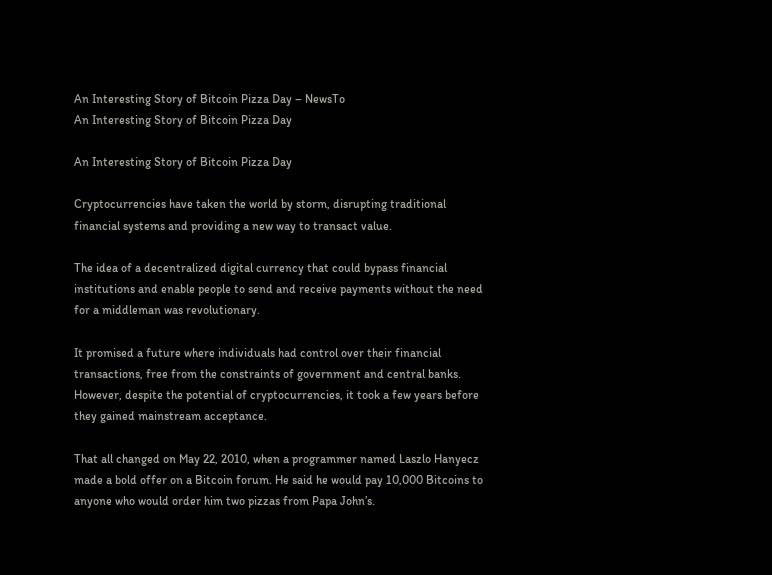An Interesting Story of Bitcoin Pizza Day – NewsTo
An Interesting Story of Bitcoin Pizza Day

An Interesting Story of Bitcoin Pizza Day

Cryptocurrencies have taken the world by storm, disrupting traditional financial systems and providing a new way to transact value.

The idea of a decentralized digital currency that could bypass financial institutions and enable people to send and receive payments without the need for a middleman was revolutionary.

It promised a future where individuals had control over their financial transactions, free from the constraints of government and central banks. However, despite the potential of cryptocurrencies, it took a few years before they gained mainstream acceptance.

That all changed on May 22, 2010, when a programmer named Laszlo Hanyecz made a bold offer on a Bitcoin forum. He said he would pay 10,000 Bitcoins to anyone who would order him two pizzas from Papa John’s.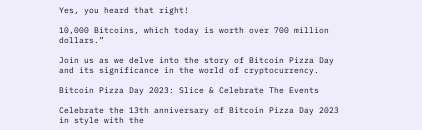Yes, you heard that right!

10,000 Bitcoins, which today is worth over 700 million dollars.”

Join us as we delve into the story of Bitcoin Pizza Day and its significance in the world of cryptocurrency.

Bitcoin Pizza Day 2023: Slice & Celebrate The Events

Celebrate the 13th anniversary of Bitcoin Pizza Day 2023 in style with the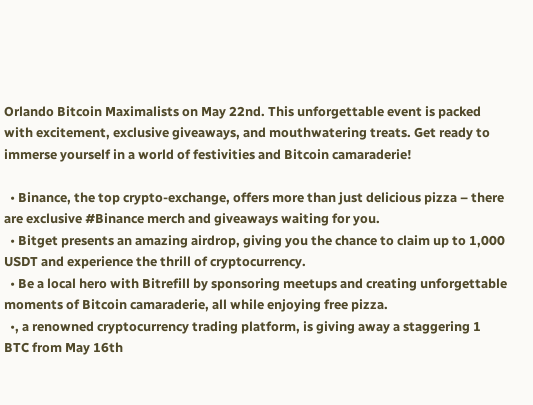Orlando Bitcoin Maximalists on May 22nd. This unforgettable event is packed with excitement, exclusive giveaways, and mouthwatering treats. Get ready to immerse yourself in a world of festivities and Bitcoin camaraderie!

  • Binance, the top crypto-exchange, offers more than just delicious pizza – there are exclusive #Binance merch and giveaways waiting for you.
  • Bitget presents an amazing airdrop, giving you the chance to claim up to 1,000 USDT and experience the thrill of cryptocurrency.
  • Be a local hero with Bitrefill by sponsoring meetups and creating unforgettable moments of Bitcoin camaraderie, all while enjoying free pizza.
  •, a renowned cryptocurrency trading platform, is giving away a staggering 1 BTC from May 16th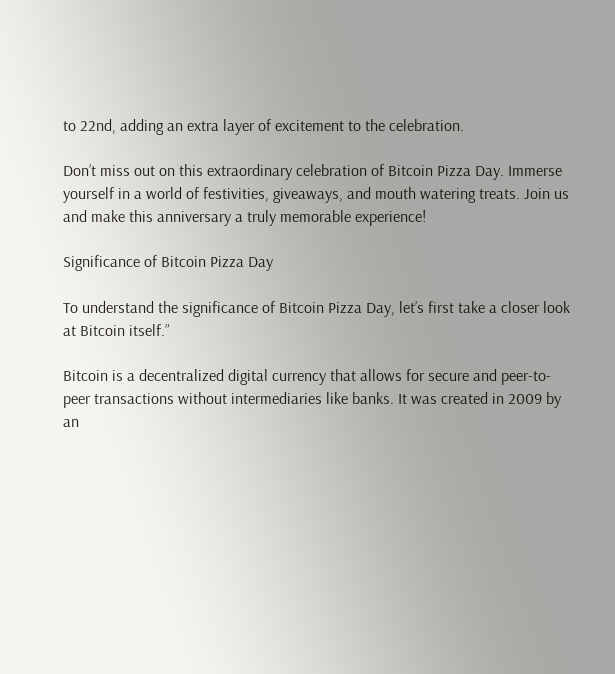to 22nd, adding an extra layer of excitement to the celebration.

Don’t miss out on this extraordinary celebration of Bitcoin Pizza Day. Immerse yourself in a world of festivities, giveaways, and mouth watering treats. Join us and make this anniversary a truly memorable experience!

Significance of Bitcoin Pizza Day

To understand the significance of Bitcoin Pizza Day, let’s first take a closer look at Bitcoin itself.”

Bitcoin is a decentralized digital currency that allows for secure and peer-to-peer transactions without intermediaries like banks. It was created in 2009 by an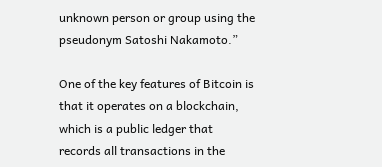unknown person or group using the pseudonym Satoshi Nakamoto.”

One of the key features of Bitcoin is that it operates on a blockchain, which is a public ledger that records all transactions in the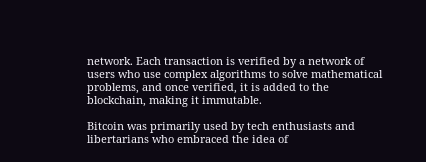network. Each transaction is verified by a network of users who use complex algorithms to solve mathematical problems, and once verified, it is added to the blockchain, making it immutable.

Bitcoin was primarily used by tech enthusiasts and libertarians who embraced the idea of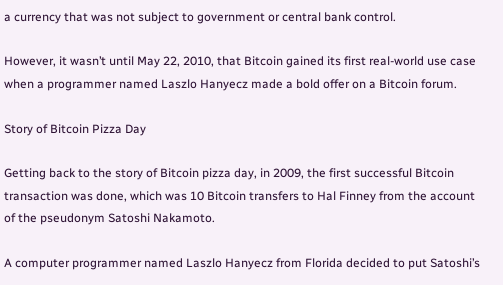a currency that was not subject to government or central bank control.

However, it wasn’t until May 22, 2010, that Bitcoin gained its first real-world use case when a programmer named Laszlo Hanyecz made a bold offer on a Bitcoin forum.

Story of Bitcoin Pizza Day

Getting back to the story of Bitcoin pizza day, in 2009, the first successful Bitcoin transaction was done, which was 10 Bitcoin transfers to Hal Finney from the account of the pseudonym Satoshi Nakamoto.

A computer programmer named Laszlo Hanyecz from Florida decided to put Satoshi’s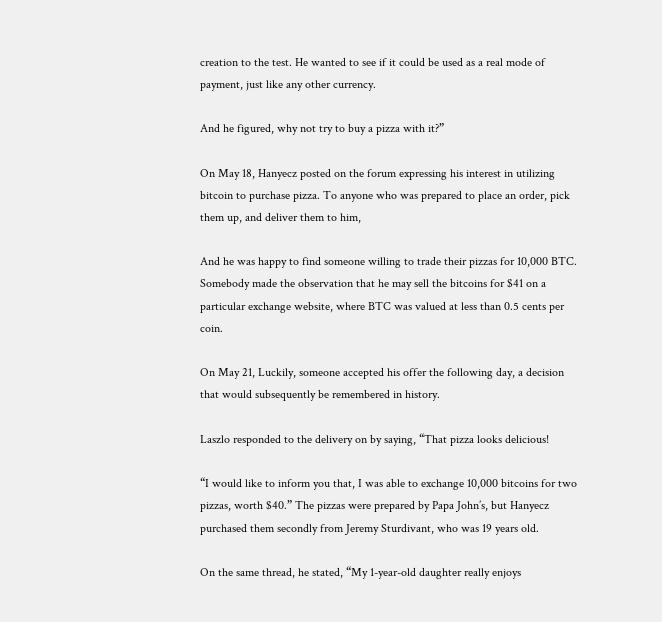creation to the test. He wanted to see if it could be used as a real mode of payment, just like any other currency.

And he figured, why not try to buy a pizza with it?”

On May 18, Hanyecz posted on the forum expressing his interest in utilizing bitcoin to purchase pizza. To anyone who was prepared to place an order, pick them up, and deliver them to him,

And he was happy to find someone willing to trade their pizzas for 10,000 BTC. Somebody made the observation that he may sell the bitcoins for $41 on a particular exchange website, where BTC was valued at less than 0.5 cents per coin.

On May 21, Luckily, someone accepted his offer the following day, a decision that would subsequently be remembered in history.

Laszlo responded to the delivery on by saying, “That pizza looks delicious!

“I would like to inform you that, I was able to exchange 10,000 bitcoins for two pizzas, worth $40.” The pizzas were prepared by Papa John’s, but Hanyecz purchased them secondly from Jeremy Sturdivant, who was 19 years old.

On the same thread, he stated, “My 1-year-old daughter really enjoys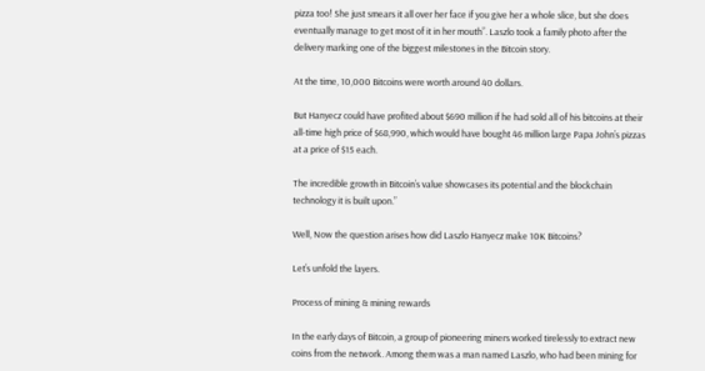pizza too! She just smears it all over her face if you give her a whole slice, but she does eventually manage to get most of it in her mouth”. Laszlo took a family photo after the delivery marking one of the biggest milestones in the Bitcoin story.

At the time, 10,000 Bitcoins were worth around 40 dollars.

But Hanyecz could have profited about $690 million if he had sold all of his bitcoins at their all-time high price of $68,990, which would have bought 46 million large Papa John’s pizzas at a price of $15 each.

The incredible growth in Bitcoin’s value showcases its potential and the blockchain technology it is built upon.”

Well, Now the question arises how did Laszlo Hanyecz make 10K Bitcoins?

Let’s unfold the layers.

Process of mining & mining rewards

In the early days of Bitcoin, a group of pioneering miners worked tirelessly to extract new coins from the network. Among them was a man named Laszlo, who had been mining for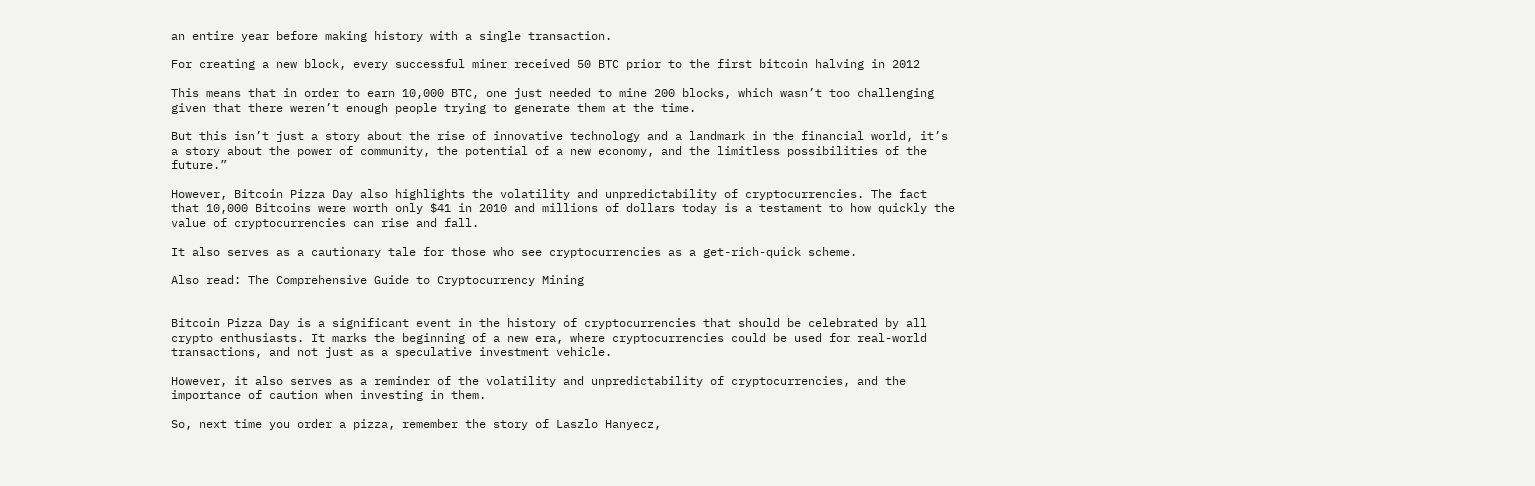an entire year before making history with a single transaction.

For creating a new block, every successful miner received 50 BTC prior to the first bitcoin halving in 2012

This means that in order to earn 10,000 BTC, one just needed to mine 200 blocks, which wasn’t too challenging given that there weren’t enough people trying to generate them at the time.

But this isn’t just a story about the rise of innovative technology and a landmark in the financial world, it’s a story about the power of community, the potential of a new economy, and the limitless possibilities of the future.”

However, Bitcoin Pizza Day also highlights the volatility and unpredictability of cryptocurrencies. The fact that 10,000 Bitcoins were worth only $41 in 2010 and millions of dollars today is a testament to how quickly the value of cryptocurrencies can rise and fall.

It also serves as a cautionary tale for those who see cryptocurrencies as a get-rich-quick scheme.

Also read: The Comprehensive Guide to Cryptocurrency Mining


Bitcoin Pizza Day is a significant event in the history of cryptocurrencies that should be celebrated by all crypto enthusiasts. It marks the beginning of a new era, where cryptocurrencies could be used for real-world transactions, and not just as a speculative investment vehicle.

However, it also serves as a reminder of the volatility and unpredictability of cryptocurrencies, and the importance of caution when investing in them.

So, next time you order a pizza, remember the story of Laszlo Hanyecz,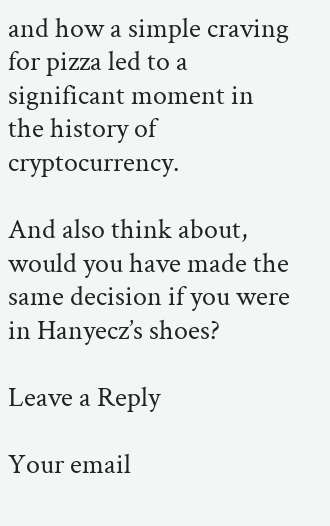and how a simple craving for pizza led to a significant moment in the history of cryptocurrency.

And also think about, would you have made the same decision if you were in Hanyecz’s shoes?

Leave a Reply

Your email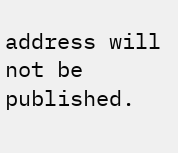address will not be published.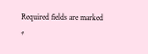Required fields are marked *